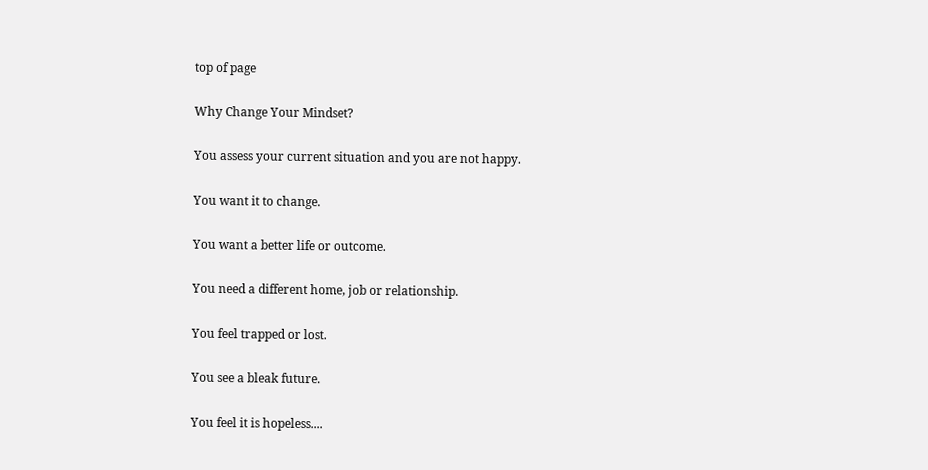top of page

Why Change Your Mindset?

You assess your current situation and you are not happy.

You want it to change.

You want a better life or outcome.

You need a different home, job or relationship.

You feel trapped or lost.

You see a bleak future.

You feel it is hopeless....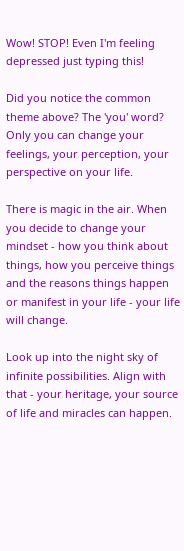Wow! STOP! Even I'm feeling depressed just typing this!

Did you notice the common theme above? The 'you' word? Only you can change your feelings, your perception, your perspective on your life.

There is magic in the air. When you decide to change your mindset - how you think about things, how you perceive things and the reasons things happen or manifest in your life - your life will change.

Look up into the night sky of infinite possibilities. Align with that - your heritage, your source of life and miracles can happen.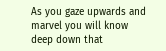As you gaze upwards and marvel you will know deep down that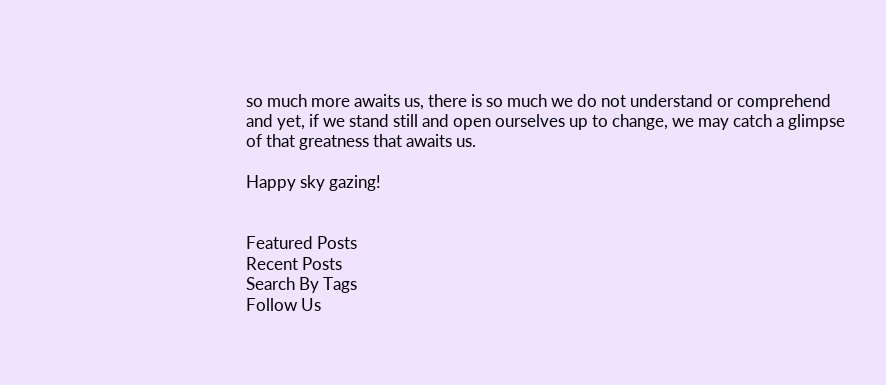so much more awaits us, there is so much we do not understand or comprehend and yet, if we stand still and open ourselves up to change, we may catch a glimpse of that greatness that awaits us.

Happy sky gazing!


Featured Posts
Recent Posts
Search By Tags
Follow Us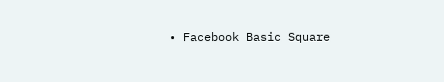• Facebook Basic Square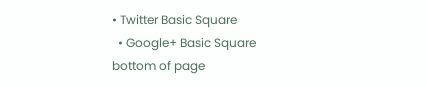• Twitter Basic Square
  • Google+ Basic Square
bottom of page